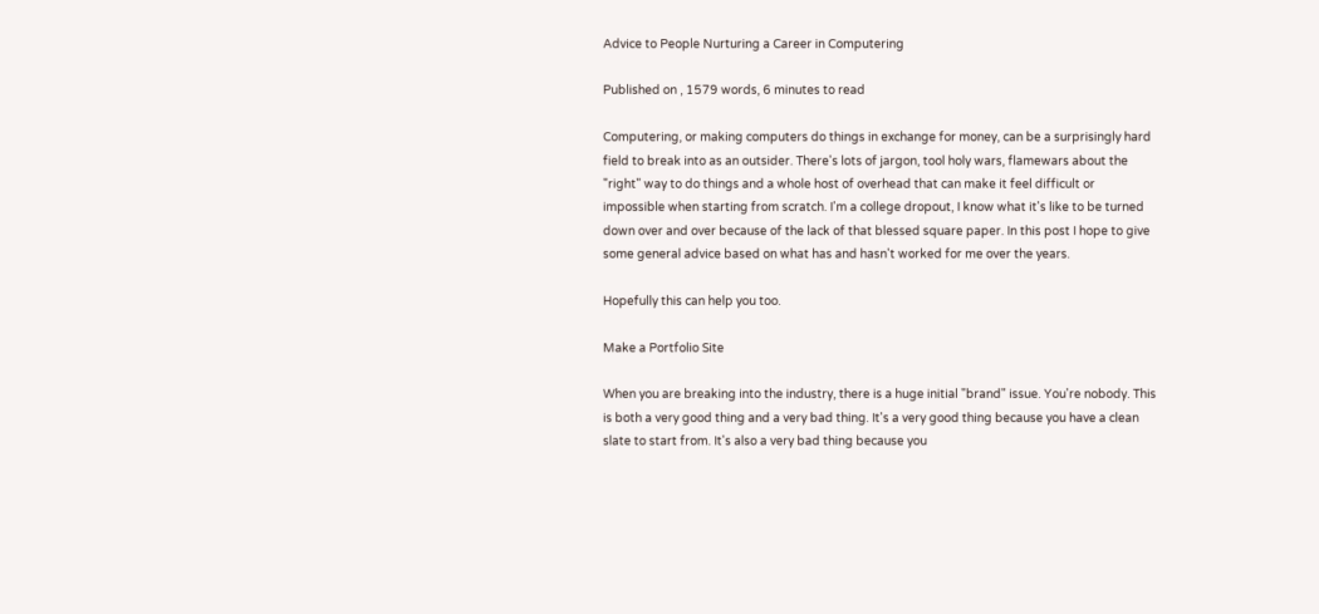Advice to People Nurturing a Career in Computering

Published on , 1579 words, 6 minutes to read

Computering, or making computers do things in exchange for money, can be a surprisingly hard field to break into as an outsider. There's lots of jargon, tool holy wars, flamewars about the "right" way to do things and a whole host of overhead that can make it feel difficult or impossible when starting from scratch. I'm a college dropout, I know what it's like to be turned down over and over because of the lack of that blessed square paper. In this post I hope to give some general advice based on what has and hasn't worked for me over the years.

Hopefully this can help you too.

Make a Portfolio Site

When you are breaking into the industry, there is a huge initial "brand" issue. You're nobody. This is both a very good thing and a very bad thing. It's a very good thing because you have a clean slate to start from. It's also a very bad thing because you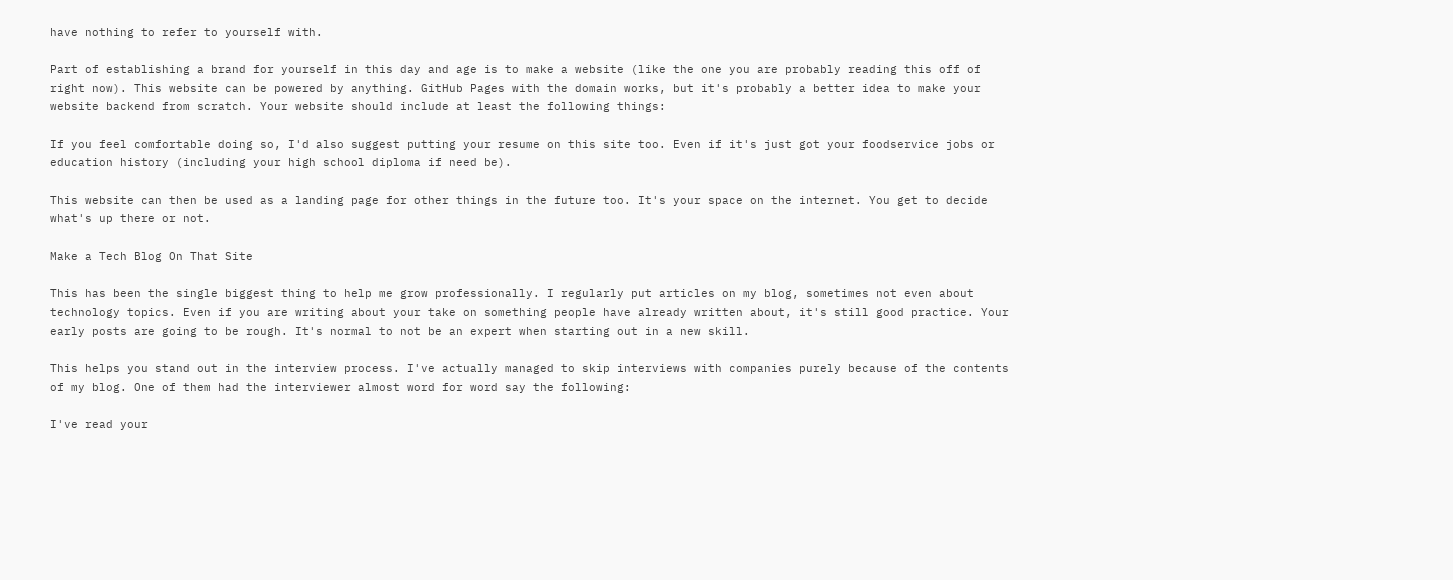have nothing to refer to yourself with.

Part of establishing a brand for yourself in this day and age is to make a website (like the one you are probably reading this off of right now). This website can be powered by anything. GitHub Pages with the domain works, but it's probably a better idea to make your website backend from scratch. Your website should include at least the following things:

If you feel comfortable doing so, I'd also suggest putting your resume on this site too. Even if it's just got your foodservice jobs or education history (including your high school diploma if need be).

This website can then be used as a landing page for other things in the future too. It's your space on the internet. You get to decide what's up there or not.

Make a Tech Blog On That Site

This has been the single biggest thing to help me grow professionally. I regularly put articles on my blog, sometimes not even about technology topics. Even if you are writing about your take on something people have already written about, it's still good practice. Your early posts are going to be rough. It's normal to not be an expert when starting out in a new skill.

This helps you stand out in the interview process. I've actually managed to skip interviews with companies purely because of the contents of my blog. One of them had the interviewer almost word for word say the following:

I've read your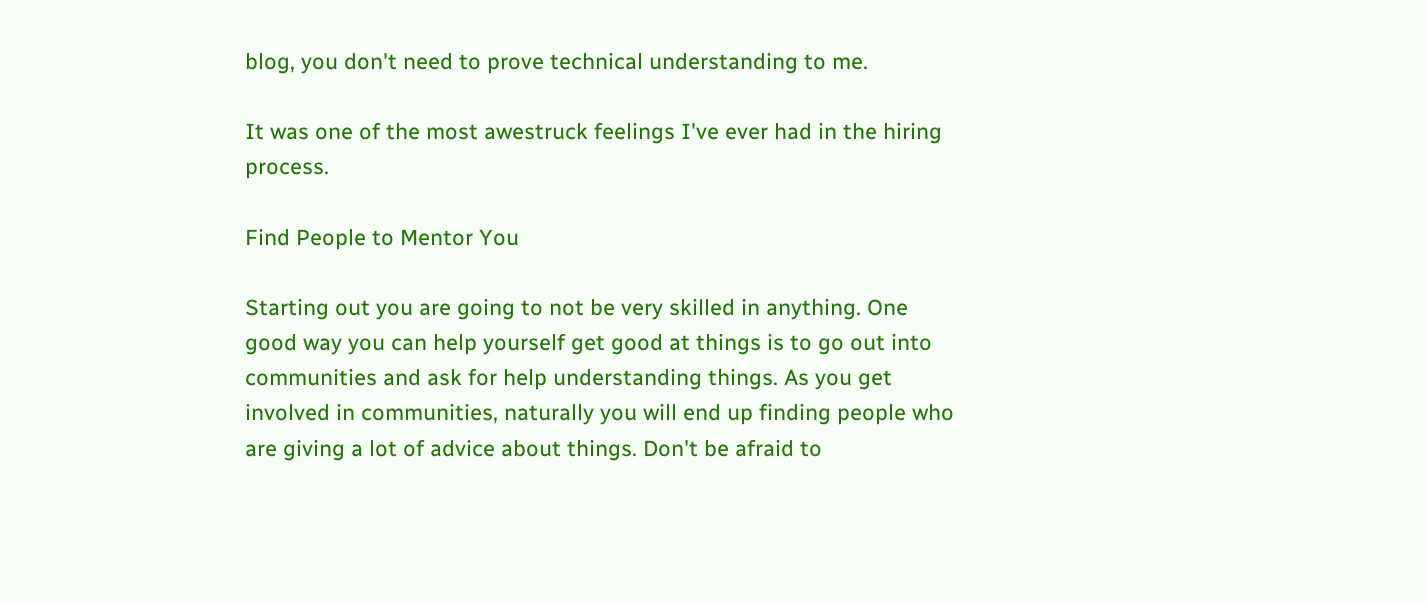blog, you don't need to prove technical understanding to me.

It was one of the most awestruck feelings I've ever had in the hiring process.

Find People to Mentor You

Starting out you are going to not be very skilled in anything. One good way you can help yourself get good at things is to go out into communities and ask for help understanding things. As you get involved in communities, naturally you will end up finding people who are giving a lot of advice about things. Don't be afraid to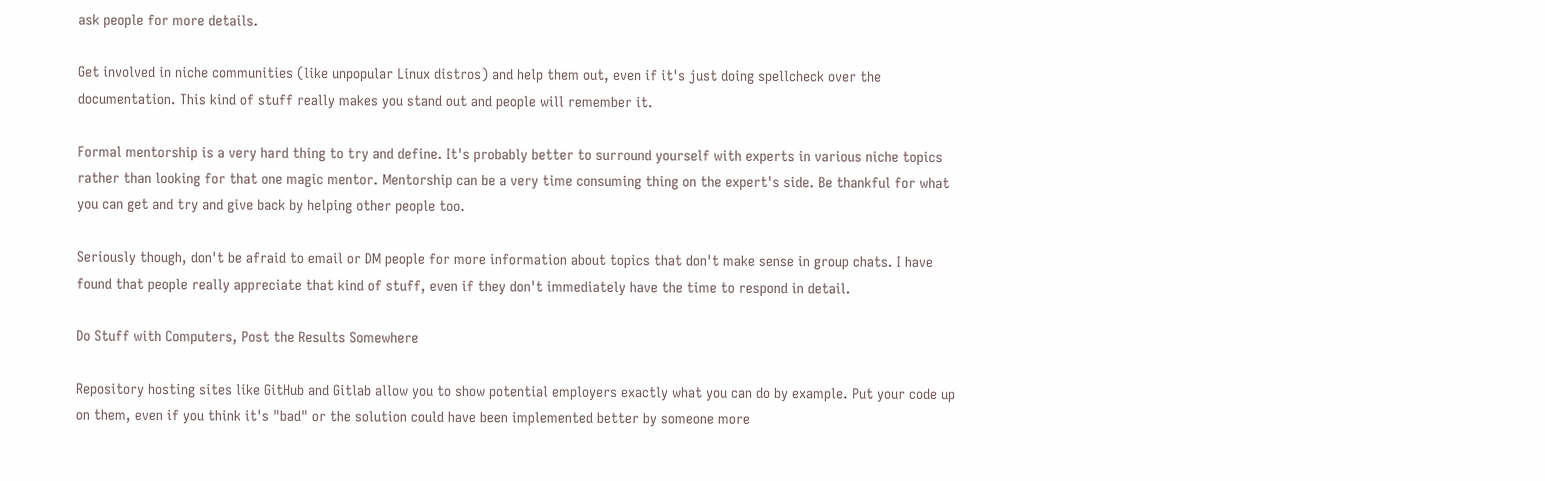ask people for more details.

Get involved in niche communities (like unpopular Linux distros) and help them out, even if it's just doing spellcheck over the documentation. This kind of stuff really makes you stand out and people will remember it.

Formal mentorship is a very hard thing to try and define. It's probably better to surround yourself with experts in various niche topics rather than looking for that one magic mentor. Mentorship can be a very time consuming thing on the expert's side. Be thankful for what you can get and try and give back by helping other people too.

Seriously though, don't be afraid to email or DM people for more information about topics that don't make sense in group chats. I have found that people really appreciate that kind of stuff, even if they don't immediately have the time to respond in detail.

Do Stuff with Computers, Post the Results Somewhere

Repository hosting sites like GitHub and Gitlab allow you to show potential employers exactly what you can do by example. Put your code up on them, even if you think it's "bad" or the solution could have been implemented better by someone more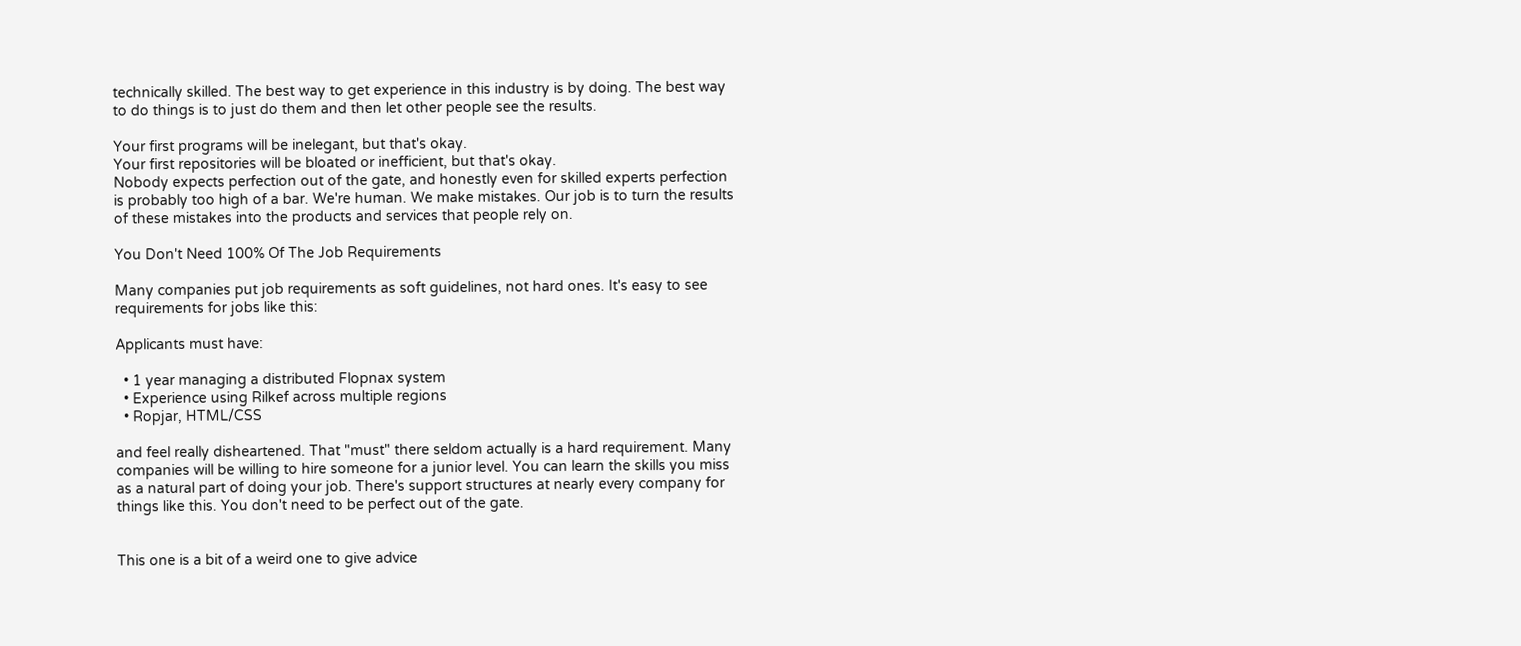technically skilled. The best way to get experience in this industry is by doing. The best way to do things is to just do them and then let other people see the results.

Your first programs will be inelegant, but that's okay.
Your first repositories will be bloated or inefficient, but that's okay.
Nobody expects perfection out of the gate, and honestly even for skilled experts perfection is probably too high of a bar. We're human. We make mistakes. Our job is to turn the results of these mistakes into the products and services that people rely on.

You Don't Need 100% Of The Job Requirements

Many companies put job requirements as soft guidelines, not hard ones. It's easy to see requirements for jobs like this:

Applicants must have:

  • 1 year managing a distributed Flopnax system
  • Experience using Rilkef across multiple regions
  • Ropjar, HTML/CSS

and feel really disheartened. That "must" there seldom actually is a hard requirement. Many companies will be willing to hire someone for a junior level. You can learn the skills you miss as a natural part of doing your job. There's support structures at nearly every company for things like this. You don't need to be perfect out of the gate.


This one is a bit of a weird one to give advice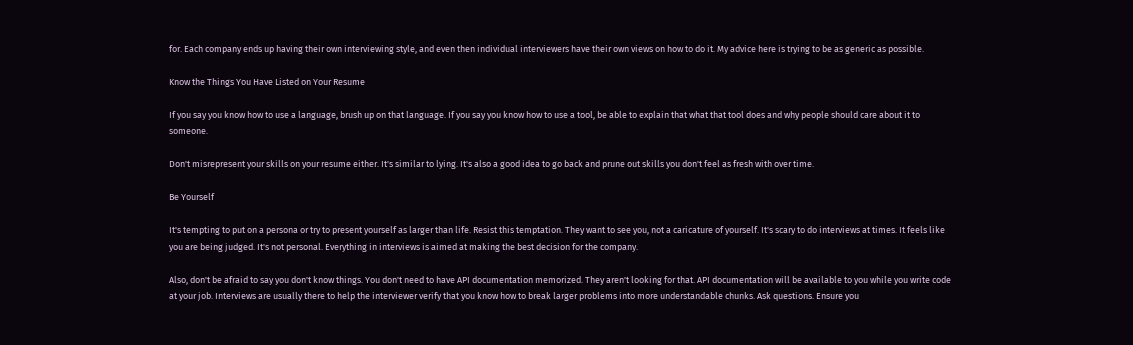for. Each company ends up having their own interviewing style, and even then individual interviewers have their own views on how to do it. My advice here is trying to be as generic as possible.

Know the Things You Have Listed on Your Resume

If you say you know how to use a language, brush up on that language. If you say you know how to use a tool, be able to explain that what that tool does and why people should care about it to someone.

Don't misrepresent your skills on your resume either. It's similar to lying. It's also a good idea to go back and prune out skills you don't feel as fresh with over time.

Be Yourself

It's tempting to put on a persona or try to present yourself as larger than life. Resist this temptation. They want to see you, not a caricature of yourself. It's scary to do interviews at times. It feels like you are being judged. It's not personal. Everything in interviews is aimed at making the best decision for the company.

Also, don't be afraid to say you don't know things. You don't need to have API documentation memorized. They aren't looking for that. API documentation will be available to you while you write code at your job. Interviews are usually there to help the interviewer verify that you know how to break larger problems into more understandable chunks. Ask questions. Ensure you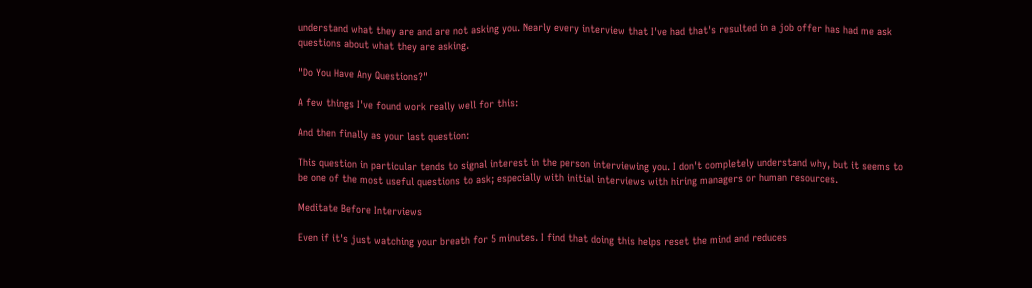understand what they are and are not asking you. Nearly every interview that I've had that's resulted in a job offer has had me ask questions about what they are asking.

"Do You Have Any Questions?"

A few things I've found work really well for this:

And then finally as your last question:

This question in particular tends to signal interest in the person interviewing you. I don't completely understand why, but it seems to be one of the most useful questions to ask; especially with initial interviews with hiring managers or human resources.

Meditate Before Interviews

Even if it's just watching your breath for 5 minutes. I find that doing this helps reset the mind and reduces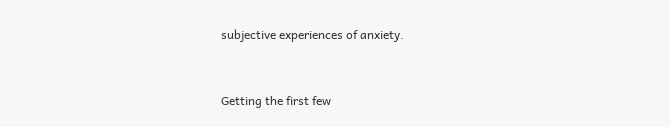subjective experiences of anxiety.


Getting the first few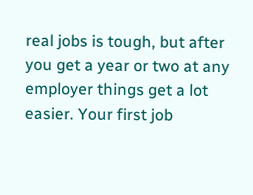real jobs is tough, but after you get a year or two at any employer things get a lot easier. Your first job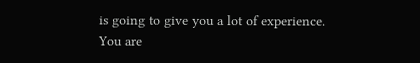is going to give you a lot of experience. You are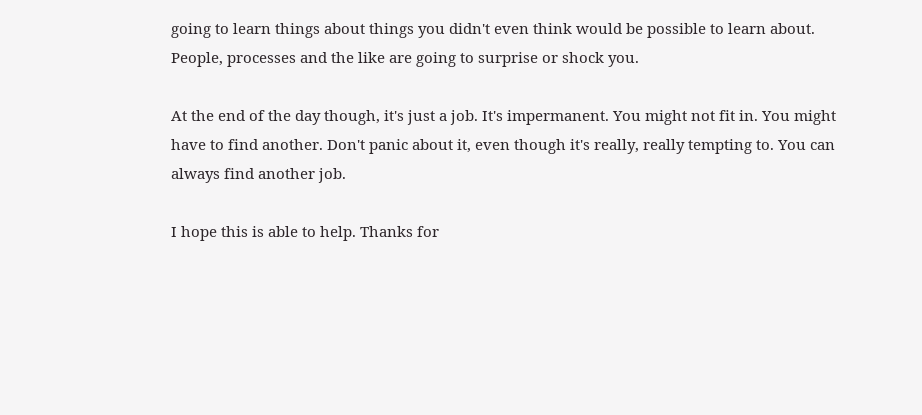going to learn things about things you didn't even think would be possible to learn about. People, processes and the like are going to surprise or shock you.

At the end of the day though, it's just a job. It's impermanent. You might not fit in. You might have to find another. Don't panic about it, even though it's really, really tempting to. You can always find another job.

I hope this is able to help. Thanks for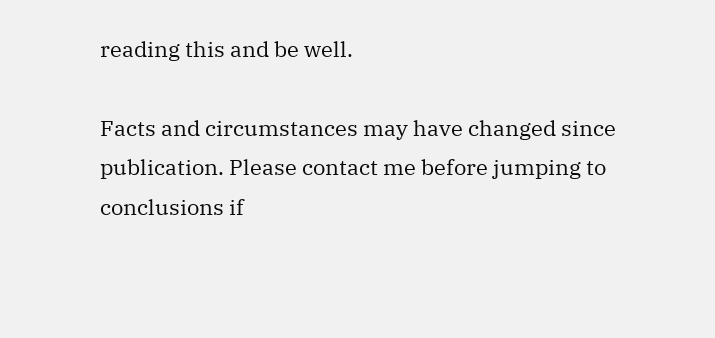reading this and be well.

Facts and circumstances may have changed since publication. Please contact me before jumping to conclusions if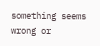something seems wrong or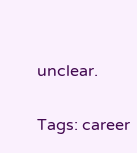unclear.

Tags: career